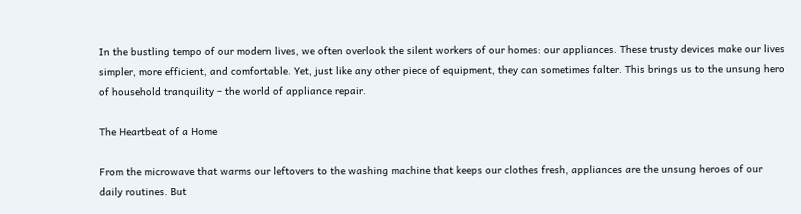In the bustling tempo of our modern lives, we often overlook the silent workers of our homes: our appliances. These trusty devices make our lives simpler, more efficient, and comfortable. Yet, just like any other piece of equipment, they can sometimes falter. This brings us to the unsung hero of household tranquility – the world of appliance repair.

The Heartbeat of a Home

From the microwave that warms our leftovers to the washing machine that keeps our clothes fresh, appliances are the unsung heroes of our daily routines. But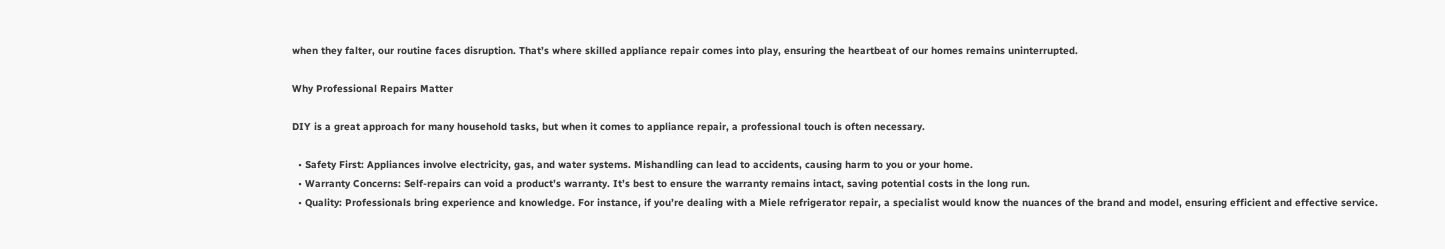when they falter, our routine faces disruption. That’s where skilled appliance repair comes into play, ensuring the heartbeat of our homes remains uninterrupted.

Why Professional Repairs Matter

DIY is a great approach for many household tasks, but when it comes to appliance repair, a professional touch is often necessary.

  • Safety First: Appliances involve electricity, gas, and water systems. Mishandling can lead to accidents, causing harm to you or your home.
  • Warranty Concerns: Self-repairs can void a product’s warranty. It’s best to ensure the warranty remains intact, saving potential costs in the long run.
  • Quality: Professionals bring experience and knowledge. For instance, if you’re dealing with a Miele refrigerator repair, a specialist would know the nuances of the brand and model, ensuring efficient and effective service.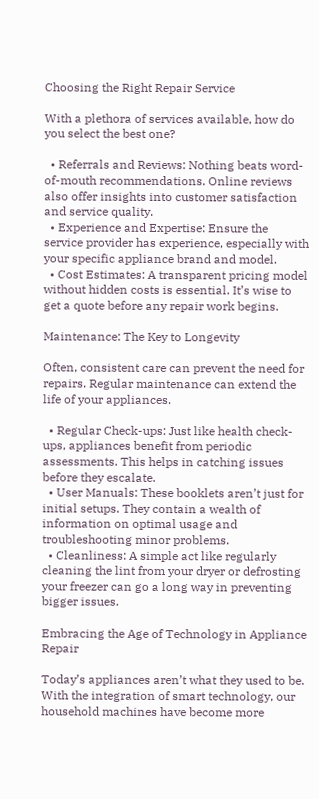Choosing the Right Repair Service

With a plethora of services available, how do you select the best one?

  • Referrals and Reviews: Nothing beats word-of-mouth recommendations. Online reviews also offer insights into customer satisfaction and service quality.
  • Experience and Expertise: Ensure the service provider has experience, especially with your specific appliance brand and model.
  • Cost Estimates: A transparent pricing model without hidden costs is essential. It’s wise to get a quote before any repair work begins.

Maintenance: The Key to Longevity

Often, consistent care can prevent the need for repairs. Regular maintenance can extend the life of your appliances.

  • Regular Check-ups: Just like health check-ups, appliances benefit from periodic assessments. This helps in catching issues before they escalate.
  • User Manuals: These booklets aren’t just for initial setups. They contain a wealth of information on optimal usage and troubleshooting minor problems.
  • Cleanliness: A simple act like regularly cleaning the lint from your dryer or defrosting your freezer can go a long way in preventing bigger issues.

Embracing the Age of Technology in Appliance Repair

Today’s appliances aren’t what they used to be. With the integration of smart technology, our household machines have become more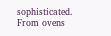sophisticated. From ovens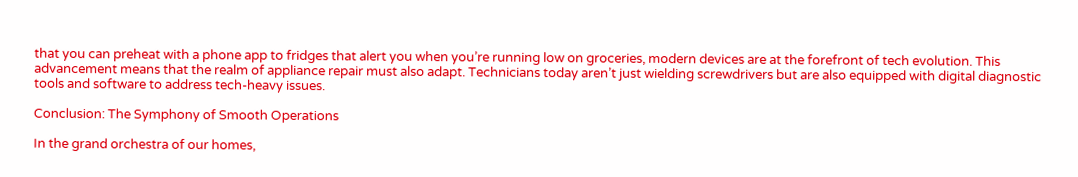that you can preheat with a phone app to fridges that alert you when you’re running low on groceries, modern devices are at the forefront of tech evolution. This advancement means that the realm of appliance repair must also adapt. Technicians today aren’t just wielding screwdrivers but are also equipped with digital diagnostic tools and software to address tech-heavy issues.

Conclusion: The Symphony of Smooth Operations

In the grand orchestra of our homes,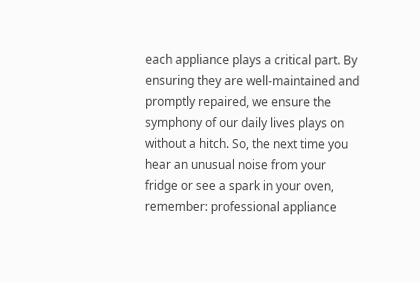each appliance plays a critical part. By ensuring they are well-maintained and promptly repaired, we ensure the symphony of our daily lives plays on without a hitch. So, the next time you hear an unusual noise from your fridge or see a spark in your oven, remember: professional appliance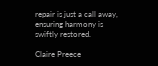repair is just a call away, ensuring harmony is swiftly restored.

Claire Preece